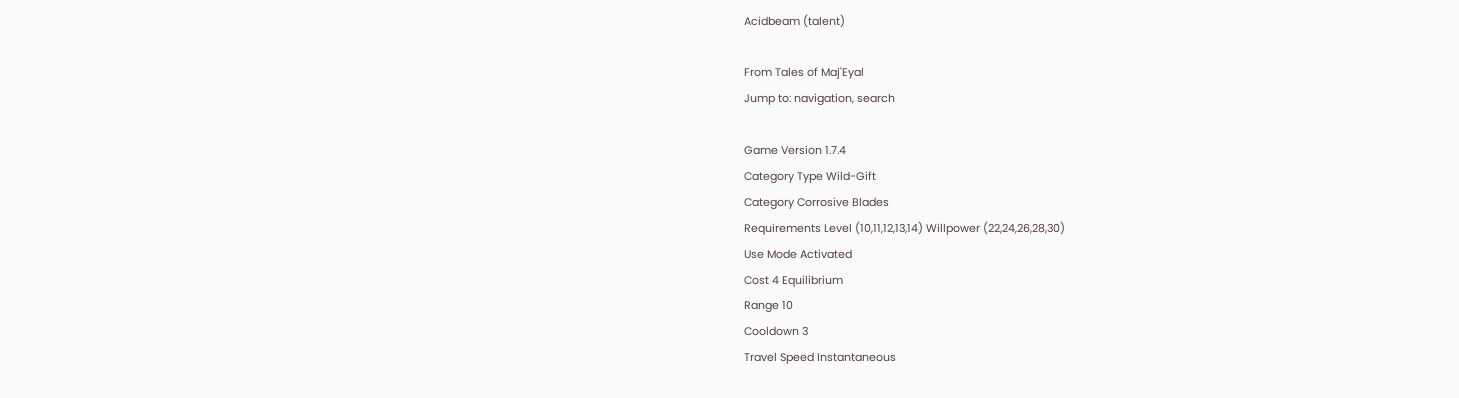Acidbeam (talent)

From Tales of Maj'Eyal
Jump to: navigation, search

Game Version 1.7.4
Category Type Wild-Gift
Category Corrosive Blades
Requirements Level (10,11,12,13,14) Willpower (22,24,26,28,30)
Use Mode Activated
Cost 4 Equilibrium
Range 10
Cooldown 3
Travel Speed Instantaneous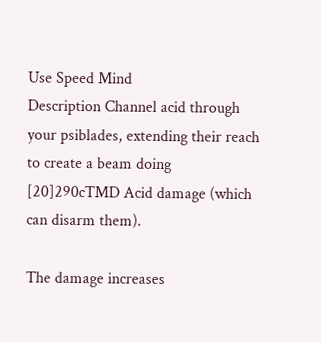Use Speed Mind
Description Channel acid through your psiblades, extending their reach to create a beam doing [20]290cTMD Acid damage (which can disarm them).

The damage increases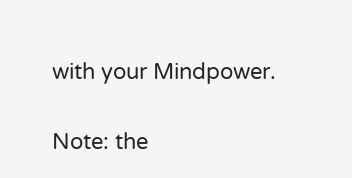with your Mindpower.

Note: the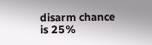disarm chance is 25%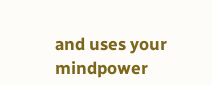and uses your mindpower